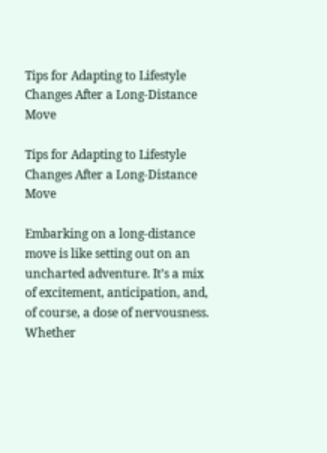Tips for Adapting to Lifestyle Changes After a Long-Distance Move

Tips for Adapting to Lifestyle Changes After a Long-Distance Move

Embarking on a long-distance move is like setting out on an uncharted adventure. It’s a mix of excitement, anticipation, and, of course, a dose of nervousness. Whether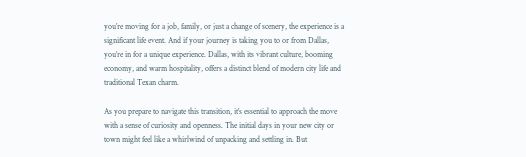you’re moving for a job, family, or just a change of scenery, the experience is a significant life event. And if your journey is taking you to or from Dallas, you’re in for a unique experience. Dallas, with its vibrant culture, booming economy, and warm hospitality, offers a distinct blend of modern city life and traditional Texan charm.

As you prepare to navigate this transition, it’s essential to approach the move with a sense of curiosity and openness. The initial days in your new city or town might feel like a whirlwind of unpacking and settling in. But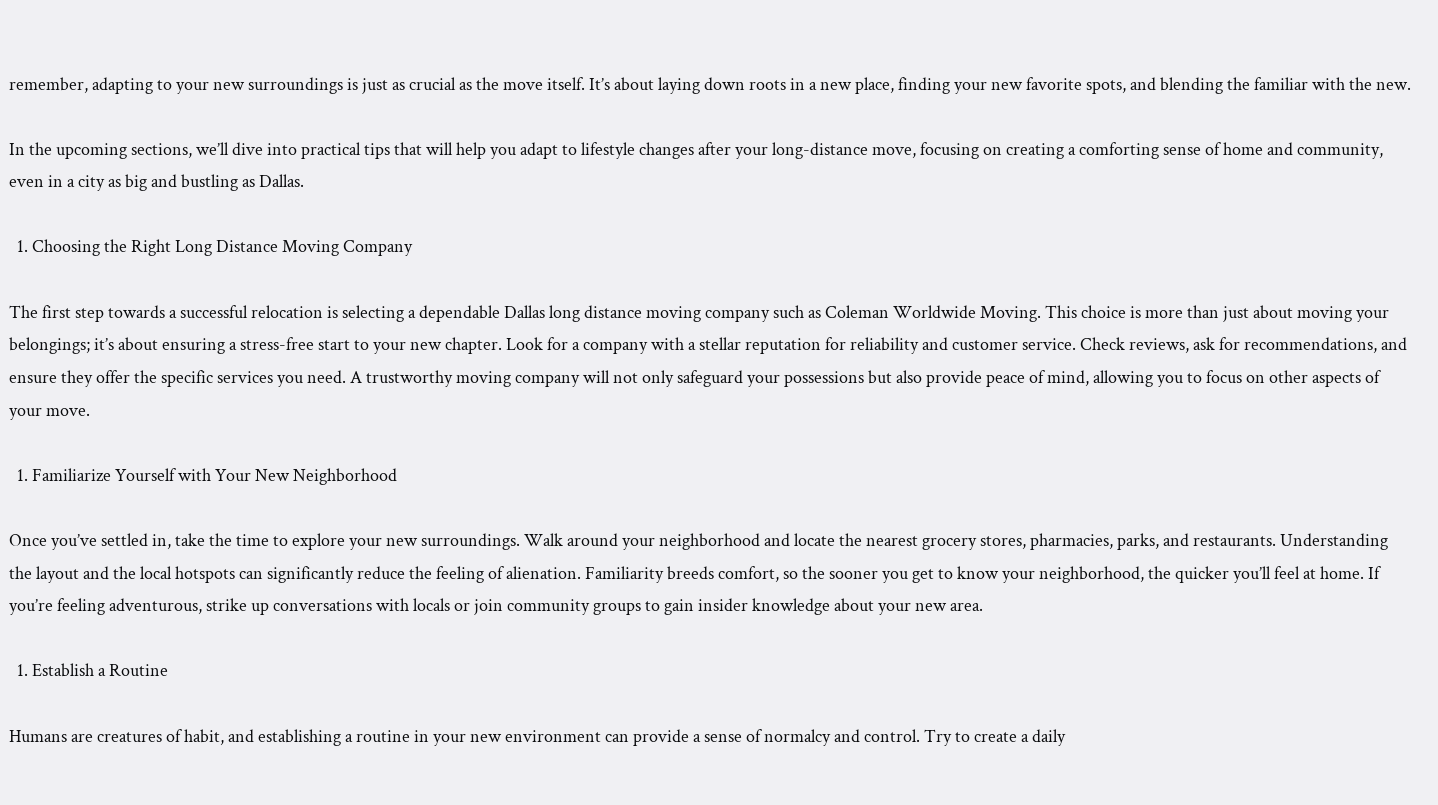remember, adapting to your new surroundings is just as crucial as the move itself. It’s about laying down roots in a new place, finding your new favorite spots, and blending the familiar with the new.

In the upcoming sections, we’ll dive into practical tips that will help you adapt to lifestyle changes after your long-distance move, focusing on creating a comforting sense of home and community, even in a city as big and bustling as Dallas.

  1. Choosing the Right Long Distance Moving Company

The first step towards a successful relocation is selecting a dependable Dallas long distance moving company such as Coleman Worldwide Moving. This choice is more than just about moving your belongings; it’s about ensuring a stress-free start to your new chapter. Look for a company with a stellar reputation for reliability and customer service. Check reviews, ask for recommendations, and ensure they offer the specific services you need. A trustworthy moving company will not only safeguard your possessions but also provide peace of mind, allowing you to focus on other aspects of your move.

  1. Familiarize Yourself with Your New Neighborhood

Once you’ve settled in, take the time to explore your new surroundings. Walk around your neighborhood and locate the nearest grocery stores, pharmacies, parks, and restaurants. Understanding the layout and the local hotspots can significantly reduce the feeling of alienation. Familiarity breeds comfort, so the sooner you get to know your neighborhood, the quicker you’ll feel at home. If you’re feeling adventurous, strike up conversations with locals or join community groups to gain insider knowledge about your new area.

  1. Establish a Routine

Humans are creatures of habit, and establishing a routine in your new environment can provide a sense of normalcy and control. Try to create a daily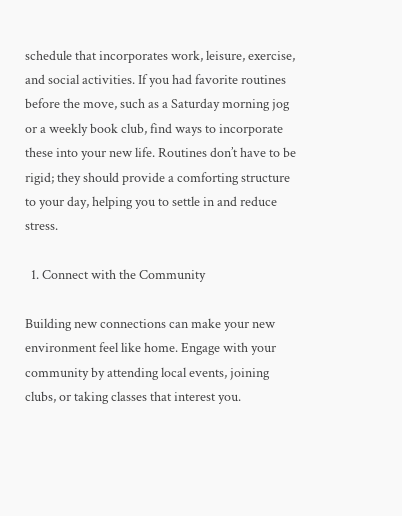schedule that incorporates work, leisure, exercise, and social activities. If you had favorite routines before the move, such as a Saturday morning jog or a weekly book club, find ways to incorporate these into your new life. Routines don’t have to be rigid; they should provide a comforting structure to your day, helping you to settle in and reduce stress.

  1. Connect with the Community

Building new connections can make your new environment feel like home. Engage with your community by attending local events, joining clubs, or taking classes that interest you.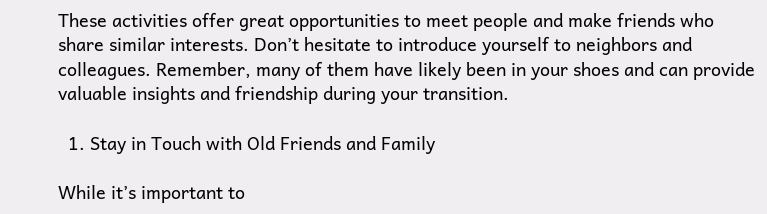These activities offer great opportunities to meet people and make friends who share similar interests. Don’t hesitate to introduce yourself to neighbors and colleagues. Remember, many of them have likely been in your shoes and can provide valuable insights and friendship during your transition.

  1. Stay in Touch with Old Friends and Family

While it’s important to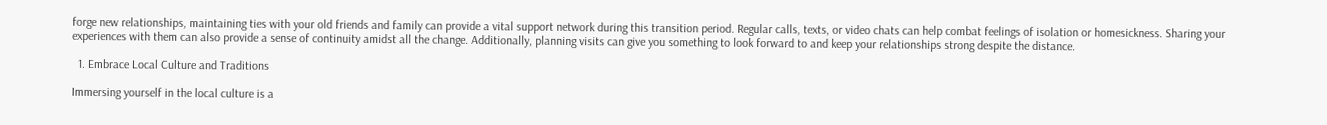forge new relationships, maintaining ties with your old friends and family can provide a vital support network during this transition period. Regular calls, texts, or video chats can help combat feelings of isolation or homesickness. Sharing your experiences with them can also provide a sense of continuity amidst all the change. Additionally, planning visits can give you something to look forward to and keep your relationships strong despite the distance.

  1. Embrace Local Culture and Traditions

Immersing yourself in the local culture is a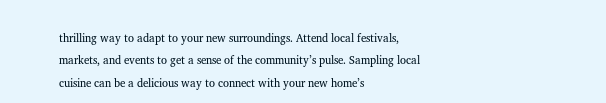thrilling way to adapt to your new surroundings. Attend local festivals, markets, and events to get a sense of the community’s pulse. Sampling local cuisine can be a delicious way to connect with your new home’s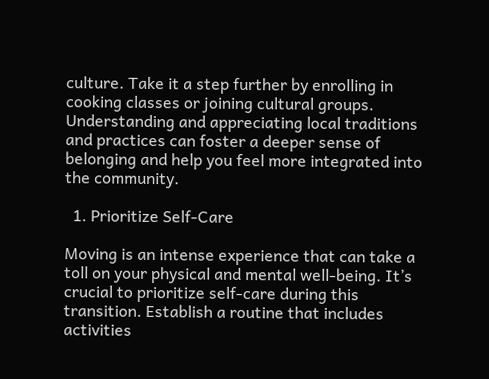culture. Take it a step further by enrolling in cooking classes or joining cultural groups. Understanding and appreciating local traditions and practices can foster a deeper sense of belonging and help you feel more integrated into the community.

  1. Prioritize Self-Care

Moving is an intense experience that can take a toll on your physical and mental well-being. It’s crucial to prioritize self-care during this transition. Establish a routine that includes activities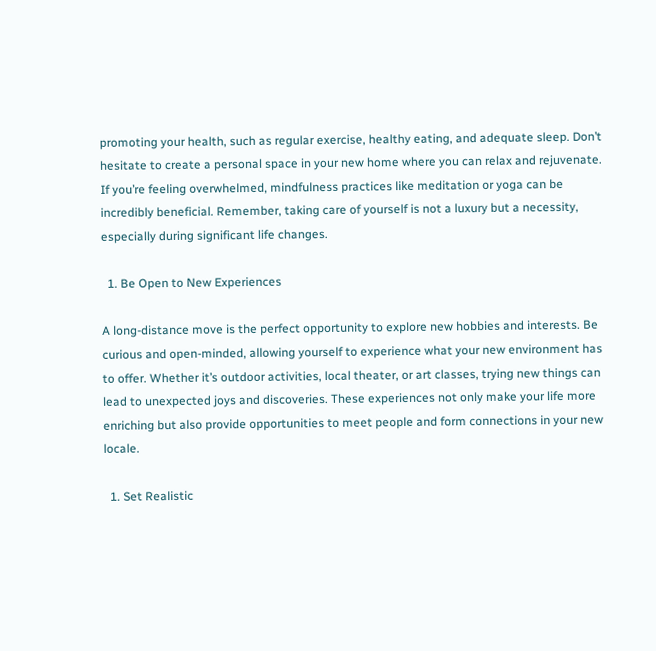promoting your health, such as regular exercise, healthy eating, and adequate sleep. Don’t hesitate to create a personal space in your new home where you can relax and rejuvenate. If you’re feeling overwhelmed, mindfulness practices like meditation or yoga can be incredibly beneficial. Remember, taking care of yourself is not a luxury but a necessity, especially during significant life changes.

  1. Be Open to New Experiences

A long-distance move is the perfect opportunity to explore new hobbies and interests. Be curious and open-minded, allowing yourself to experience what your new environment has to offer. Whether it’s outdoor activities, local theater, or art classes, trying new things can lead to unexpected joys and discoveries. These experiences not only make your life more enriching but also provide opportunities to meet people and form connections in your new locale.

  1. Set Realistic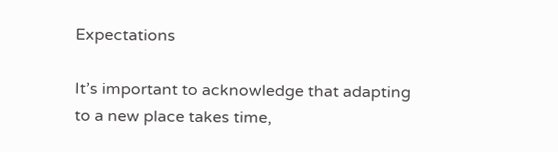Expectations

It’s important to acknowledge that adapting to a new place takes time,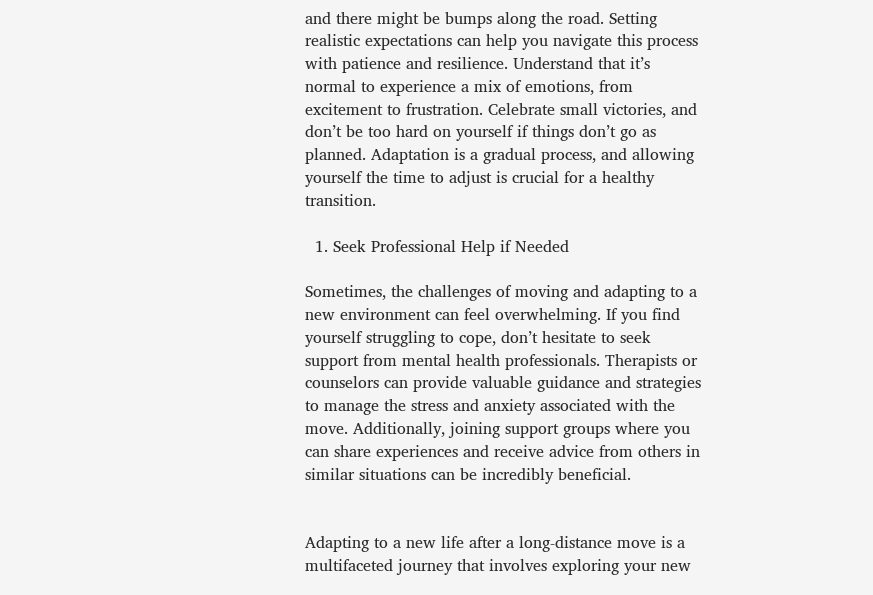and there might be bumps along the road. Setting realistic expectations can help you navigate this process with patience and resilience. Understand that it’s normal to experience a mix of emotions, from excitement to frustration. Celebrate small victories, and don’t be too hard on yourself if things don’t go as planned. Adaptation is a gradual process, and allowing yourself the time to adjust is crucial for a healthy transition.

  1. Seek Professional Help if Needed

Sometimes, the challenges of moving and adapting to a new environment can feel overwhelming. If you find yourself struggling to cope, don’t hesitate to seek support from mental health professionals. Therapists or counselors can provide valuable guidance and strategies to manage the stress and anxiety associated with the move. Additionally, joining support groups where you can share experiences and receive advice from others in similar situations can be incredibly beneficial.


Adapting to a new life after a long-distance move is a multifaceted journey that involves exploring your new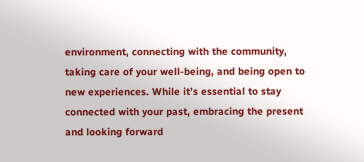environment, connecting with the community, taking care of your well-being, and being open to new experiences. While it’s essential to stay connected with your past, embracing the present and looking forward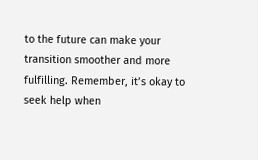to the future can make your transition smoother and more fulfilling. Remember, it’s okay to seek help when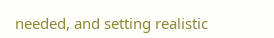needed, and setting realistic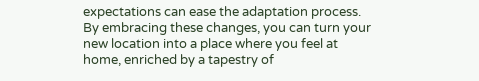expectations can ease the adaptation process. By embracing these changes, you can turn your new location into a place where you feel at home, enriched by a tapestry of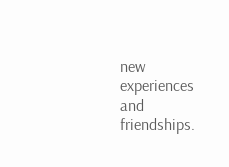new experiences and friendships.